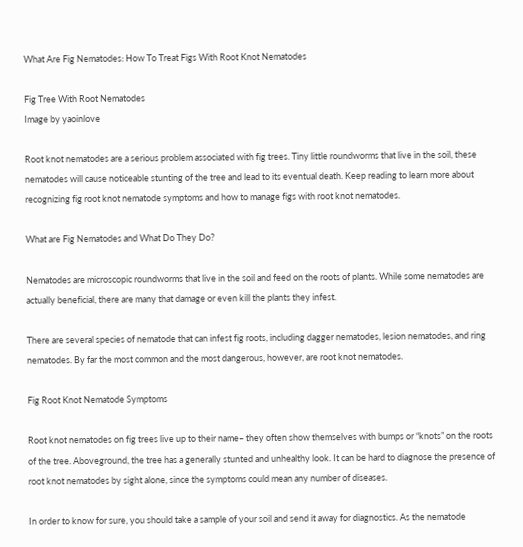What Are Fig Nematodes: How To Treat Figs With Root Knot Nematodes

Fig Tree With Root Nematodes
Image by yaoinlove

Root knot nematodes are a serious problem associated with fig trees. Tiny little roundworms that live in the soil, these nematodes will cause noticeable stunting of the tree and lead to its eventual death. Keep reading to learn more about recognizing fig root knot nematode symptoms and how to manage figs with root knot nematodes.

What are Fig Nematodes and What Do They Do?

Nematodes are microscopic roundworms that live in the soil and feed on the roots of plants. While some nematodes are actually beneficial, there are many that damage or even kill the plants they infest.

There are several species of nematode that can infest fig roots, including dagger nematodes, lesion nematodes, and ring nematodes. By far the most common and the most dangerous, however, are root knot nematodes.

Fig Root Knot Nematode Symptoms

Root knot nematodes on fig trees live up to their name– they often show themselves with bumps or “knots” on the roots of the tree. Aboveground, the tree has a generally stunted and unhealthy look. It can be hard to diagnose the presence of root knot nematodes by sight alone, since the symptoms could mean any number of diseases.

In order to know for sure, you should take a sample of your soil and send it away for diagnostics. As the nematode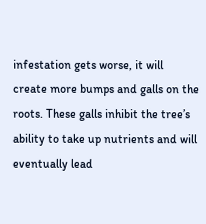infestation gets worse, it will create more bumps and galls on the roots. These galls inhibit the tree’s ability to take up nutrients and will eventually lead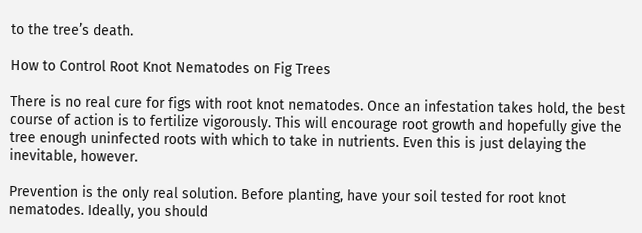to the tree’s death.

How to Control Root Knot Nematodes on Fig Trees

There is no real cure for figs with root knot nematodes. Once an infestation takes hold, the best course of action is to fertilize vigorously. This will encourage root growth and hopefully give the tree enough uninfected roots with which to take in nutrients. Even this is just delaying the inevitable, however.

Prevention is the only real solution. Before planting, have your soil tested for root knot nematodes. Ideally, you should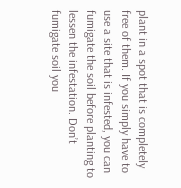plant in a spot that is completely free of them. If you simply have to use a site that is infested, you can fumigate the soil before planting to lessen the infestation. Don’t fumigate soil you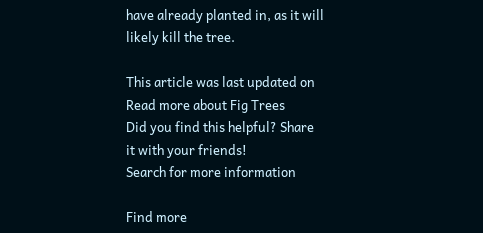have already planted in, as it will likely kill the tree.

This article was last updated on
Read more about Fig Trees
Did you find this helpful? Share it with your friends!
Search for more information

Find more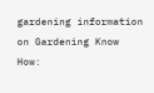gardening information on Gardening Know How: